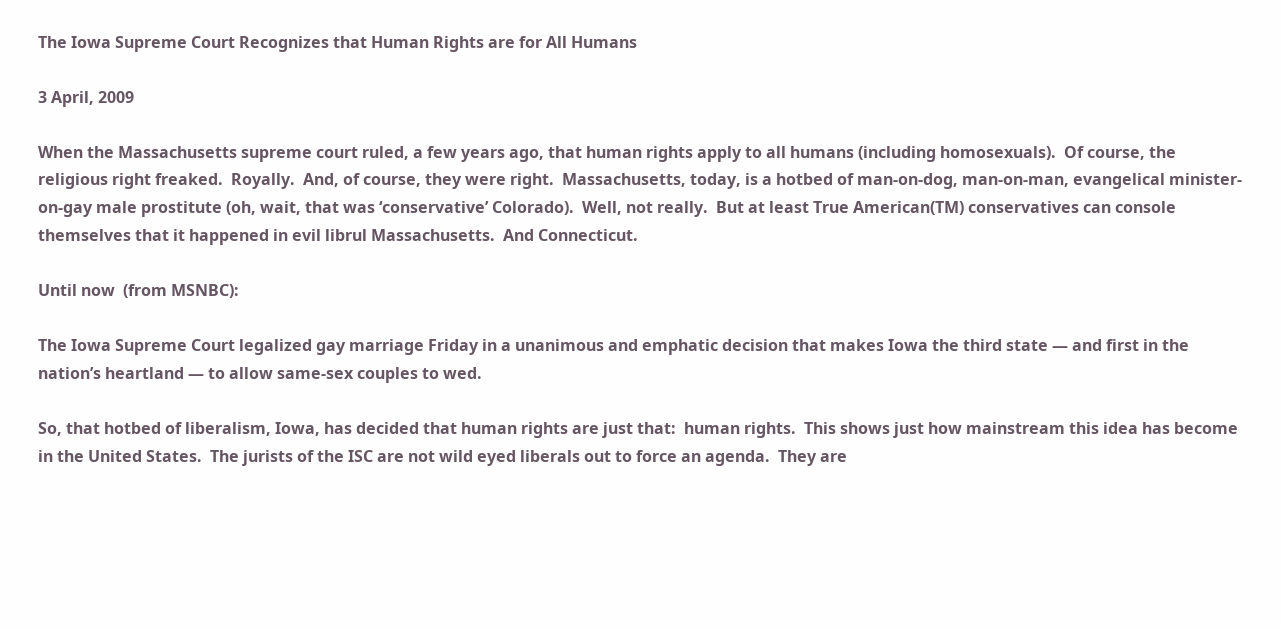The Iowa Supreme Court Recognizes that Human Rights are for All Humans

3 April, 2009

When the Massachusetts supreme court ruled, a few years ago, that human rights apply to all humans (including homosexuals).  Of course, the religious right freaked.  Royally.  And, of course, they were right.  Massachusetts, today, is a hotbed of man-on-dog, man-on-man, evangelical minister-on-gay male prostitute (oh, wait, that was ‘conservative’ Colorado).  Well, not really.  But at least True American(TM) conservatives can console themselves that it happened in evil librul Massachusetts.  And Connecticut.

Until now  (from MSNBC):

The Iowa Supreme Court legalized gay marriage Friday in a unanimous and emphatic decision that makes Iowa the third state — and first in the nation’s heartland — to allow same-sex couples to wed.

So, that hotbed of liberalism, Iowa, has decided that human rights are just that:  human rights.  This shows just how mainstream this idea has become in the United States.  The jurists of the ISC are not wild eyed liberals out to force an agenda.  They are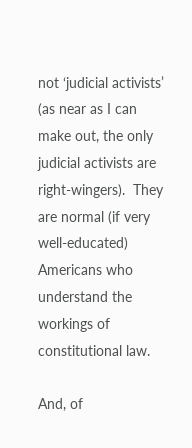not ‘judicial activists’ (as near as I can make out, the only judicial activists are right-wingers).  They are normal (if very well-educated) Americans who understand the workings of constitutional law.

And, of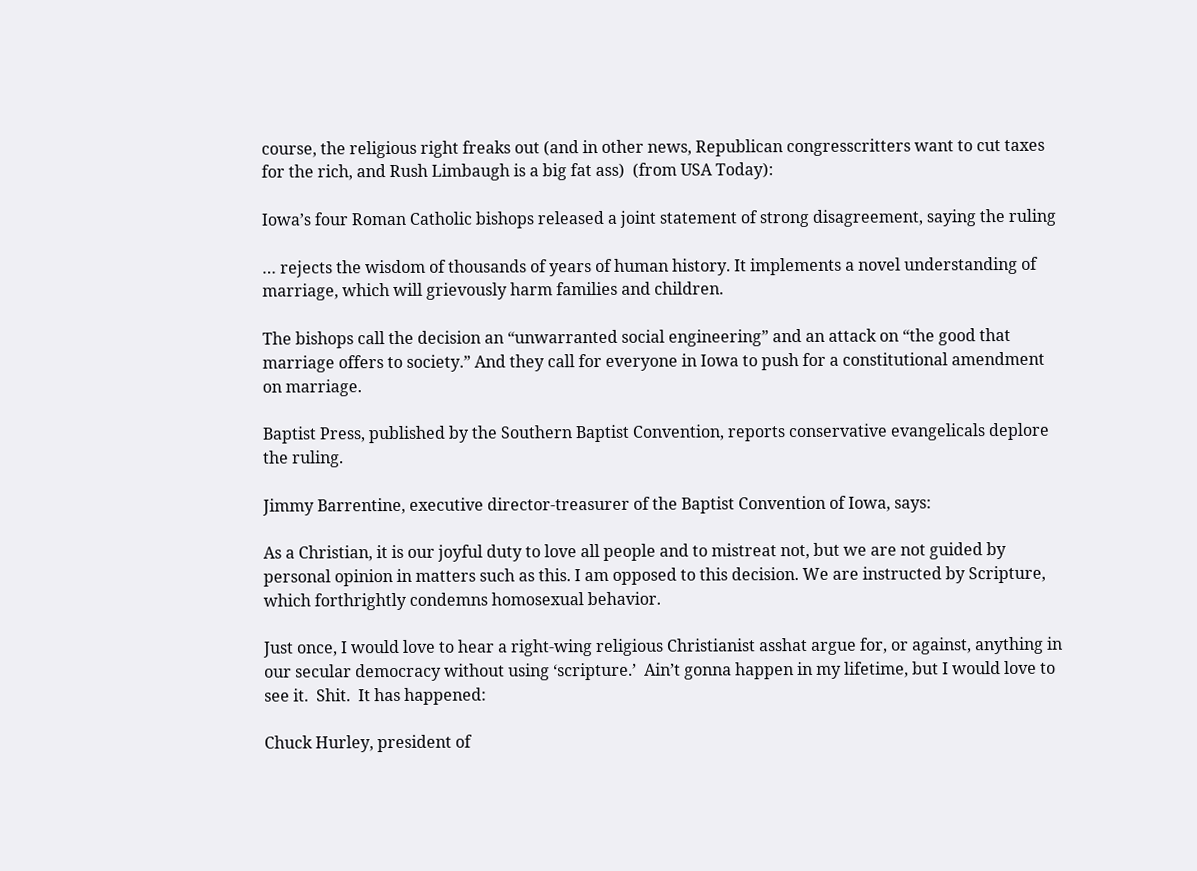course, the religious right freaks out (and in other news, Republican congresscritters want to cut taxes for the rich, and Rush Limbaugh is a big fat ass)  (from USA Today):

Iowa’s four Roman Catholic bishops released a joint statement of strong disagreement, saying the ruling

… rejects the wisdom of thousands of years of human history. It implements a novel understanding of marriage, which will grievously harm families and children.

The bishops call the decision an “unwarranted social engineering” and an attack on “the good that marriage offers to society.” And they call for everyone in Iowa to push for a constitutional amendment on marriage.

Baptist Press, published by the Southern Baptist Convention, reports conservative evangelicals deplore the ruling.

Jimmy Barrentine, executive director-treasurer of the Baptist Convention of Iowa, says:

As a Christian, it is our joyful duty to love all people and to mistreat not, but we are not guided by personal opinion in matters such as this. I am opposed to this decision. We are instructed by Scripture, which forthrightly condemns homosexual behavior.

Just once, I would love to hear a right-wing religious Christianist asshat argue for, or against, anything in our secular democracy without using ‘scripture.’  Ain’t gonna happen in my lifetime, but I would love to see it.  Shit.  It has happened:

Chuck Hurley, president of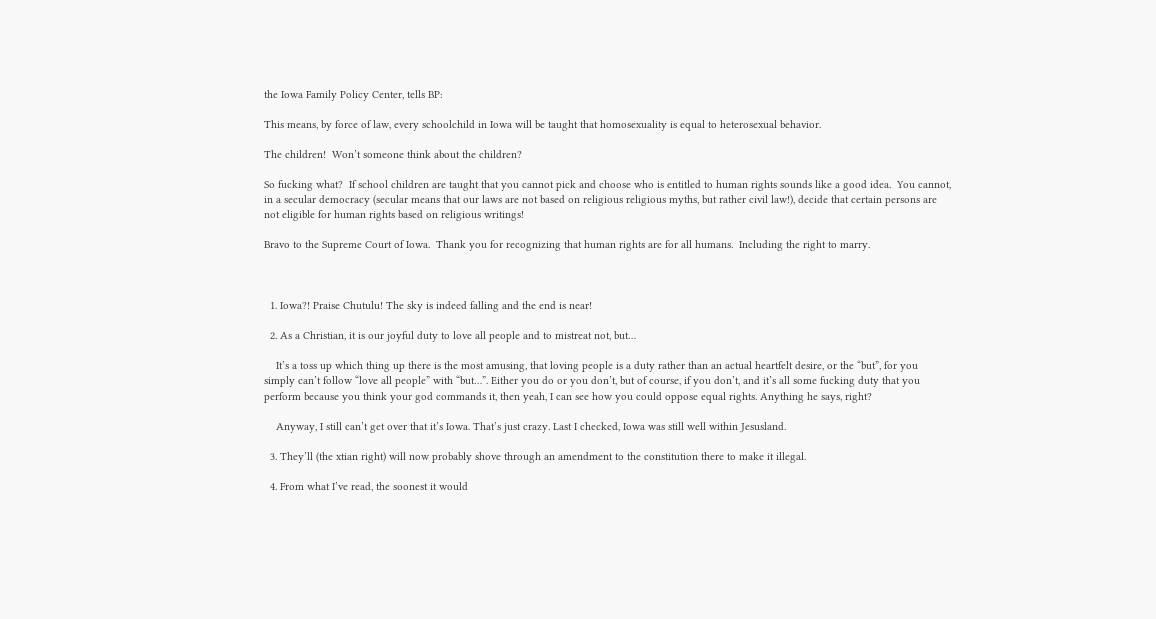the Iowa Family Policy Center, tells BP:

This means, by force of law, every schoolchild in Iowa will be taught that homosexuality is equal to heterosexual behavior.

The children!  Won’t someone think about the children?

So fucking what?  If school children are taught that you cannot pick and choose who is entitled to human rights sounds like a good idea.  You cannot, in a secular democracy (secular means that our laws are not based on religious religious myths, but rather civil law!), decide that certain persons are not eligible for human rights based on religious writings!

Bravo to the Supreme Court of Iowa.  Thank you for recognizing that human rights are for all humans.  Including the right to marry.



  1. Iowa?! Praise Chutulu! The sky is indeed falling and the end is near!

  2. As a Christian, it is our joyful duty to love all people and to mistreat not, but…

    It’s a toss up which thing up there is the most amusing, that loving people is a duty rather than an actual heartfelt desire, or the “but”, for you simply can’t follow “love all people” with “but…”. Either you do or you don’t, but of course, if you don’t, and it’s all some fucking duty that you perform because you think your god commands it, then yeah, I can see how you could oppose equal rights. Anything he says, right?

    Anyway, I still can’t get over that it’s Iowa. That’s just crazy. Last I checked, Iowa was still well within Jesusland.

  3. They’ll (the xtian right) will now probably shove through an amendment to the constitution there to make it illegal.

  4. From what I’ve read, the soonest it would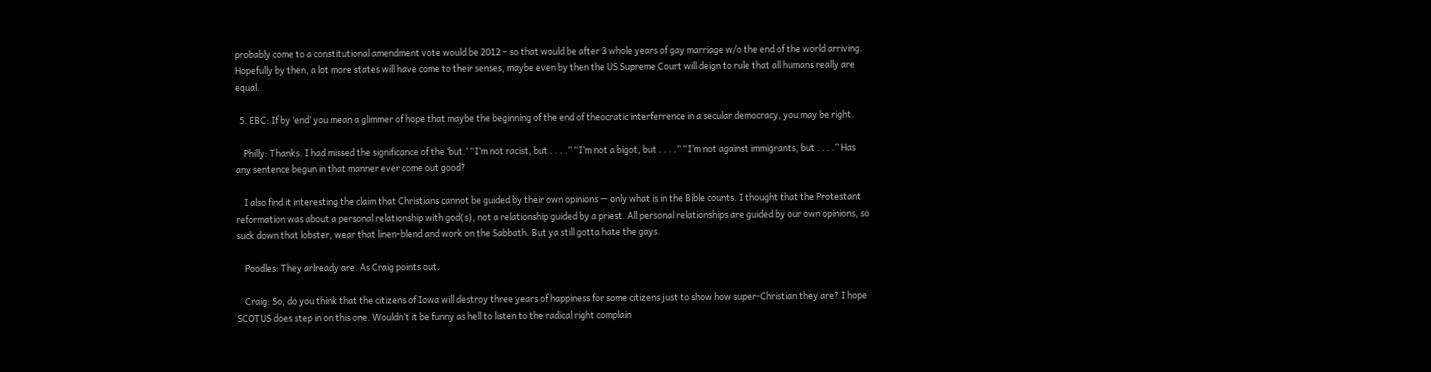probably come to a constitutional amendment vote would be 2012 – so that would be after 3 whole years of gay marriage w/o the end of the world arriving. Hopefully by then, a lot more states will have come to their senses, maybe even by then the US Supreme Court will deign to rule that all humans really are equal.

  5. EBC: If by ‘end’ you mean a glimmer of hope that maybe the beginning of the end of theocratic interferrence in a secular democracy, you may be right.

    Philly: Thanks. I had missed the significance of the ‘but.’ “I’m not racist, but . . . .” “I’m not a bigot, but . . . .” “I’m not against immigrants, but . . . .” Has any sentence begun in that manner ever come out good?

    I also find it interesting the claim that Christians cannot be guided by their own opinions — only what is in the Bible counts. I thought that the Protestant reformation was about a personal relationship with god(s), not a relationship guided by a priest. All personal relationships are guided by our own opinions, so suck down that lobster, wear that linen-blend and work on the Sabbath. But ya still gotta hate the gays.

    Poodles: They arlready are. As Craig points out.

    Craig: So, do you think that the citizens of Iowa will destroy three years of happiness for some citizens just to show how super-Christian they are? I hope SCOTUS does step in on this one. Wouldn’t it be funny as hell to listen to the radical right complain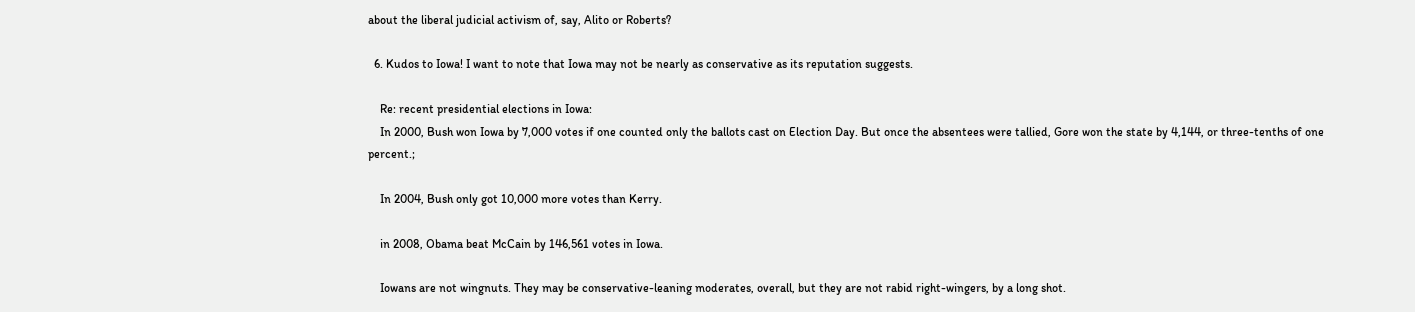about the liberal judicial activism of, say, Alito or Roberts?

  6. Kudos to Iowa! I want to note that Iowa may not be nearly as conservative as its reputation suggests.

    Re: recent presidential elections in Iowa:
    In 2000, Bush won Iowa by 7,000 votes if one counted only the ballots cast on Election Day. But once the absentees were tallied, Gore won the state by 4,144, or three-tenths of one percent.;

    In 2004, Bush only got 10,000 more votes than Kerry.

    in 2008, Obama beat McCain by 146,561 votes in Iowa.

    Iowans are not wingnuts. They may be conservative-leaning moderates, overall, but they are not rabid right-wingers, by a long shot.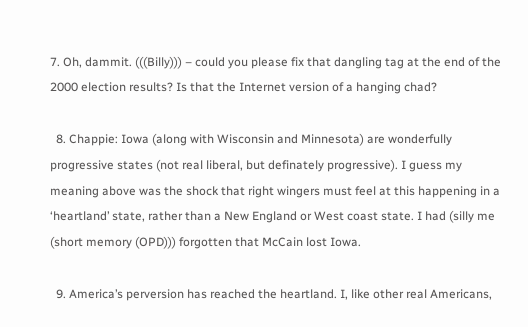7. Oh, dammit. (((Billy))) – could you please fix that dangling tag at the end of the 2000 election results? Is that the Internet version of a hanging chad?

  8. Chappie: Iowa (along with Wisconsin and Minnesota) are wonderfully progressive states (not real liberal, but definately progressive). I guess my meaning above was the shock that right wingers must feel at this happening in a ‘heartland’ state, rather than a New England or West coast state. I had (silly me (short memory (OPD))) forgotten that McCain lost Iowa.

  9. America’s perversion has reached the heartland. I, like other real Americans,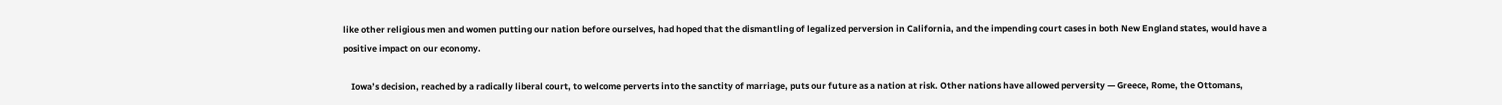like other religious men and women putting our nation before ourselves, had hoped that the dismantling of legalized perversion in California, and the impending court cases in both New England states, would have a positive impact on our economy.

    Iowa’s decision, reached by a radically liberal court, to welcome perverts into the sanctity of marriage, puts our future as a nation at risk. Other nations have allowed perversity — Greece, Rome, the Ottomans,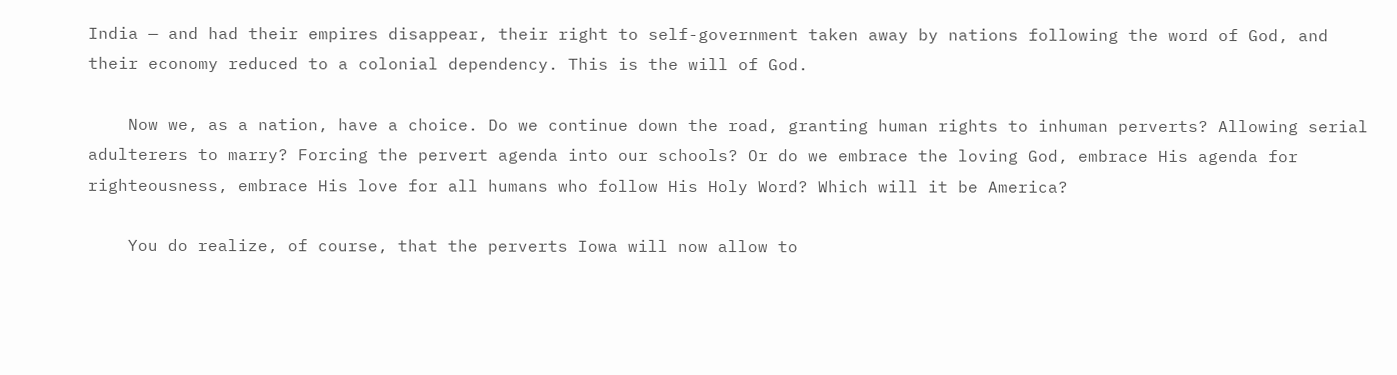India — and had their empires disappear, their right to self-government taken away by nations following the word of God, and their economy reduced to a colonial dependency. This is the will of God.

    Now we, as a nation, have a choice. Do we continue down the road, granting human rights to inhuman perverts? Allowing serial adulterers to marry? Forcing the pervert agenda into our schools? Or do we embrace the loving God, embrace His agenda for righteousness, embrace His love for all humans who follow His Holy Word? Which will it be America?

    You do realize, of course, that the perverts Iowa will now allow to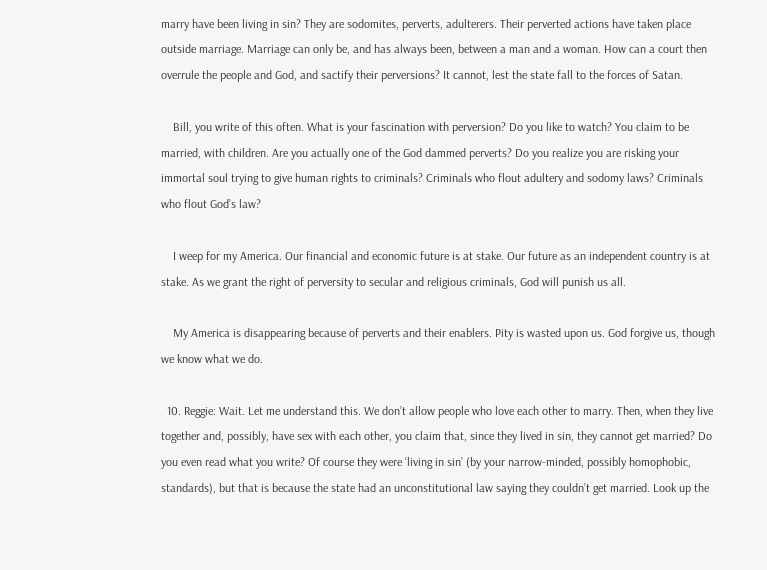marry have been living in sin? They are sodomites, perverts, adulterers. Their perverted actions have taken place outside marriage. Marriage can only be, and has always been, between a man and a woman. How can a court then overrule the people and God, and sactify their perversions? It cannot, lest the state fall to the forces of Satan.

    Bill, you write of this often. What is your fascination with perversion? Do you like to watch? You claim to be married, with children. Are you actually one of the God dammed perverts? Do you realize you are risking your immortal soul trying to give human rights to criminals? Criminals who flout adultery and sodomy laws? Criminals who flout God’s law?

    I weep for my America. Our financial and economic future is at stake. Our future as an independent country is at stake. As we grant the right of perversity to secular and religious criminals, God will punish us all.

    My America is disappearing because of perverts and their enablers. Pity is wasted upon us. God forgive us, though we know what we do.

  10. Reggie: Wait. Let me understand this. We don’t allow people who love each other to marry. Then, when they live together and, possibly, have sex with each other, you claim that, since they lived in sin, they cannot get married? Do you even read what you write? Of course they were ‘living in sin’ (by your narrow-minded, possibly homophobic, standards), but that is because the state had an unconstitutional law saying they couldn’t get married. Look up the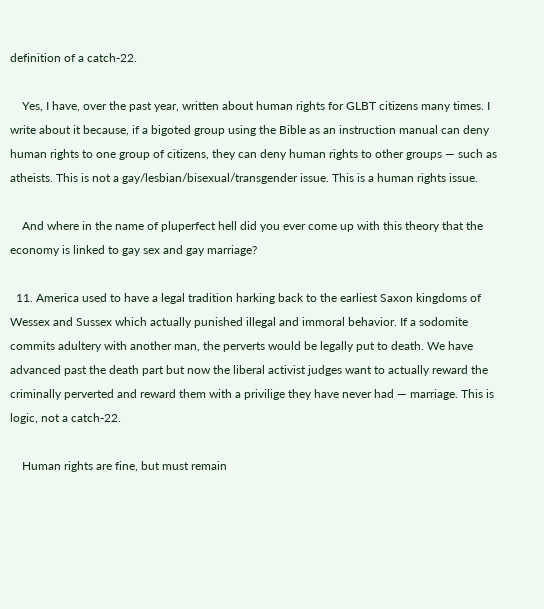definition of a catch-22.

    Yes, I have, over the past year, written about human rights for GLBT citizens many times. I write about it because, if a bigoted group using the Bible as an instruction manual can deny human rights to one group of citizens, they can deny human rights to other groups — such as atheists. This is not a gay/lesbian/bisexual/transgender issue. This is a human rights issue.

    And where in the name of pluperfect hell did you ever come up with this theory that the economy is linked to gay sex and gay marriage?

  11. America used to have a legal tradition harking back to the earliest Saxon kingdoms of Wessex and Sussex which actually punished illegal and immoral behavior. If a sodomite commits adultery with another man, the perverts would be legally put to death. We have advanced past the death part but now the liberal activist judges want to actually reward the criminally perverted and reward them with a privilige they have never had — marriage. This is logic, not a catch-22.

    Human rights are fine, but must remain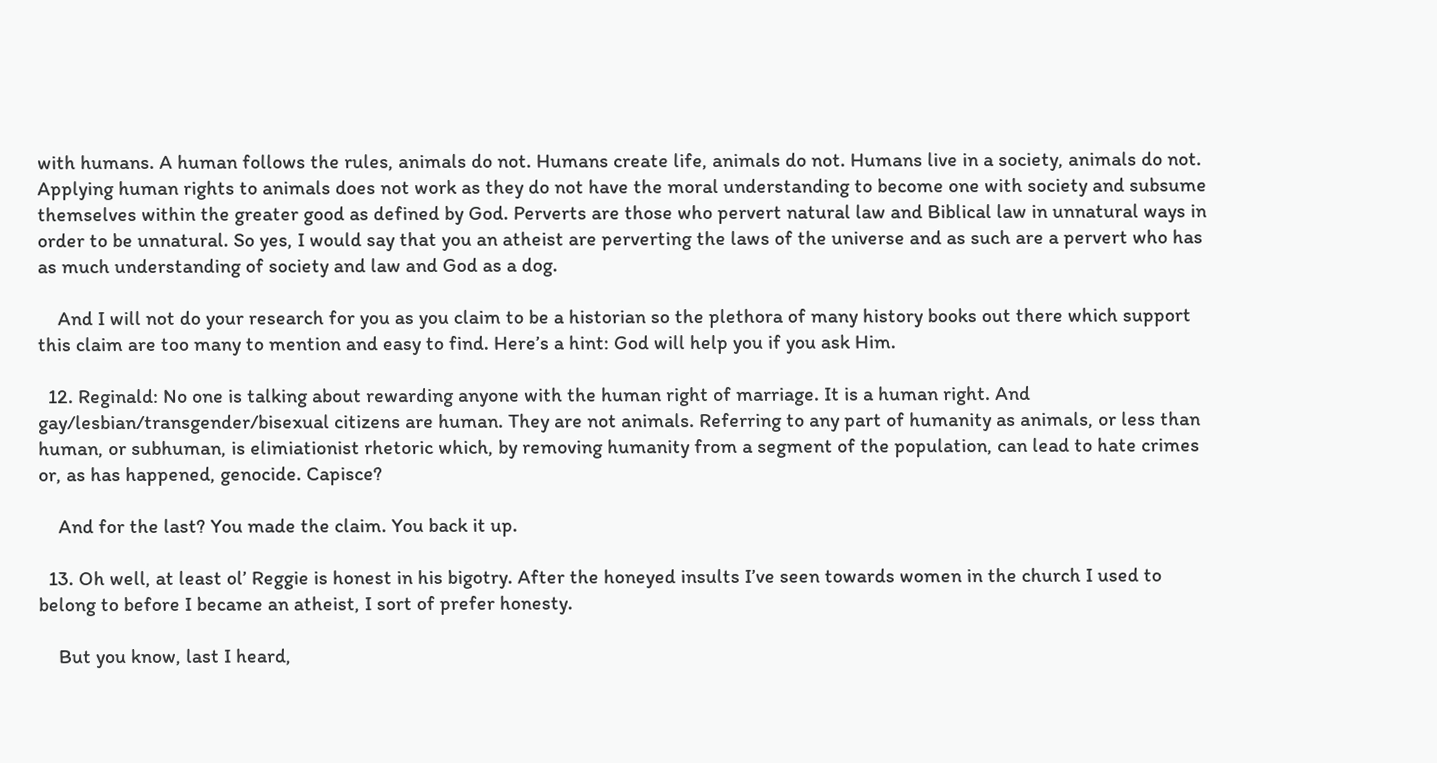with humans. A human follows the rules, animals do not. Humans create life, animals do not. Humans live in a society, animals do not. Applying human rights to animals does not work as they do not have the moral understanding to become one with society and subsume themselves within the greater good as defined by God. Perverts are those who pervert natural law and Biblical law in unnatural ways in order to be unnatural. So yes, I would say that you an atheist are perverting the laws of the universe and as such are a pervert who has as much understanding of society and law and God as a dog.

    And I will not do your research for you as you claim to be a historian so the plethora of many history books out there which support this claim are too many to mention and easy to find. Here’s a hint: God will help you if you ask Him.

  12. Reginald: No one is talking about rewarding anyone with the human right of marriage. It is a human right. And gay/lesbian/transgender/bisexual citizens are human. They are not animals. Referring to any part of humanity as animals, or less than human, or subhuman, is elimiationist rhetoric which, by removing humanity from a segment of the population, can lead to hate crimes or, as has happened, genocide. Capisce?

    And for the last? You made the claim. You back it up.

  13. Oh well, at least ol’ Reggie is honest in his bigotry. After the honeyed insults I’ve seen towards women in the church I used to belong to before I became an atheist, I sort of prefer honesty.

    But you know, last I heard,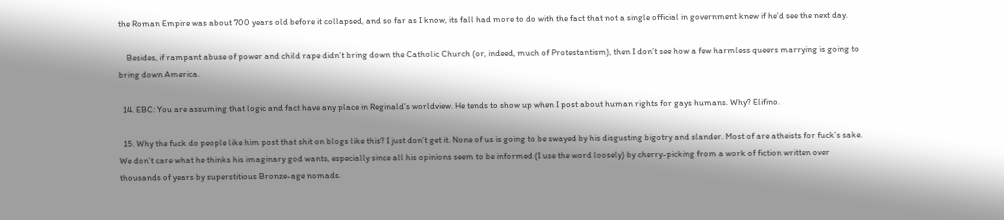the Roman Empire was about 700 years old before it collapsed, and so far as I know, its fall had more to do with the fact that not a single official in government knew if he’d see the next day.

    Besides, if rampant abuse of power and child rape didn’t bring down the Catholic Church (or, indeed, much of Protestantism), then I don’t see how a few harmless queers marrying is going to bring down America.

  14. EBC: You are assuming that logic and fact have any place in Reginald’s worldview. He tends to show up when I post about human rights for gays humans. Why? Elifino.

  15. Why the fuck do people like him post that shit on blogs like this? I just don’t get it. None of us is going to be swayed by his disgusting bigotry and slander. Most of are atheists for fuck’s sake. We don’t care what he thinks his imaginary god wants, especially since all his opinions seem to be informed (I use the word loosely) by cherry-picking from a work of fiction written over thousands of years by superstitious Bronze-age nomads.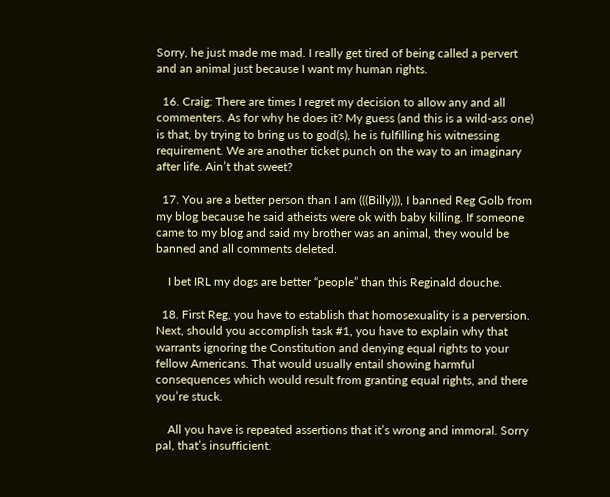Sorry, he just made me mad. I really get tired of being called a pervert and an animal just because I want my human rights.

  16. Craig: There are times I regret my decision to allow any and all commenters. As for why he does it? My guess (and this is a wild-ass one) is that, by trying to bring us to god(s), he is fulfilling his witnessing requirement. We are another ticket punch on the way to an imaginary after life. Ain’t that sweet?

  17. You are a better person than I am (((Billy))), I banned Reg Golb from my blog because he said atheists were ok with baby killing. If someone came to my blog and said my brother was an animal, they would be banned and all comments deleted.

    I bet IRL my dogs are better “people” than this Reginald douche.

  18. First Reg, you have to establish that homosexuality is a perversion. Next, should you accomplish task #1, you have to explain why that warrants ignoring the Constitution and denying equal rights to your fellow Americans. That would usually entail showing harmful consequences which would result from granting equal rights, and there you’re stuck.

    All you have is repeated assertions that it’s wrong and immoral. Sorry pal, that’s insufficient.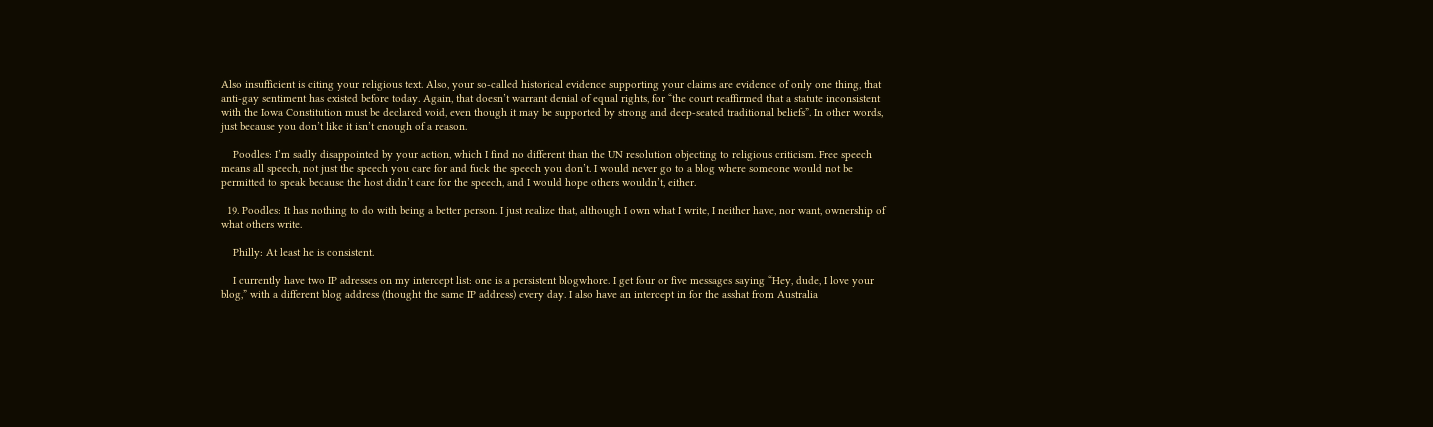Also insufficient is citing your religious text. Also, your so-called historical evidence supporting your claims are evidence of only one thing, that anti-gay sentiment has existed before today. Again, that doesn’t warrant denial of equal rights, for “the court reaffirmed that a statute inconsistent with the Iowa Constitution must be declared void, even though it may be supported by strong and deep-seated traditional beliefs”. In other words, just because you don’t like it isn’t enough of a reason.

    Poodles: I’m sadly disappointed by your action, which I find no different than the UN resolution objecting to religious criticism. Free speech means all speech, not just the speech you care for and fuck the speech you don’t. I would never go to a blog where someone would not be permitted to speak because the host didn’t care for the speech, and I would hope others wouldn’t, either.

  19. Poodles: It has nothing to do with being a better person. I just realize that, although I own what I write, I neither have, nor want, ownership of what others write.

    Philly: At least he is consistent.

    I currently have two IP adresses on my intercept list: one is a persistent blogwhore. I get four or five messages saying “Hey, dude, I love your blog,” with a different blog address (thought the same IP address) every day. I also have an intercept in for the asshat from Australia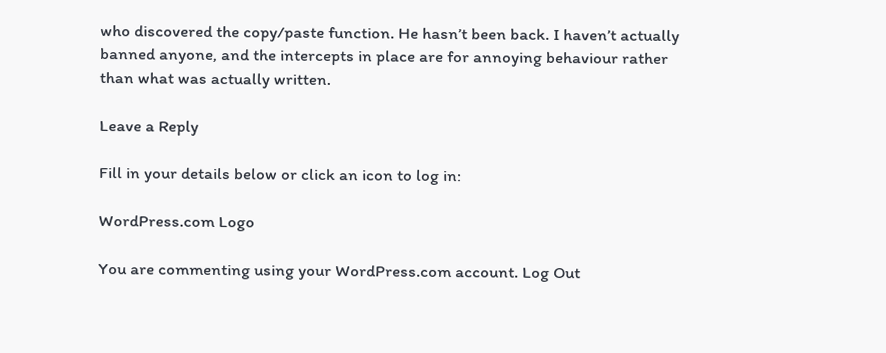who discovered the copy/paste function. He hasn’t been back. I haven’t actually banned anyone, and the intercepts in place are for annoying behaviour rather than what was actually written.

Leave a Reply

Fill in your details below or click an icon to log in:

WordPress.com Logo

You are commenting using your WordPress.com account. Log Out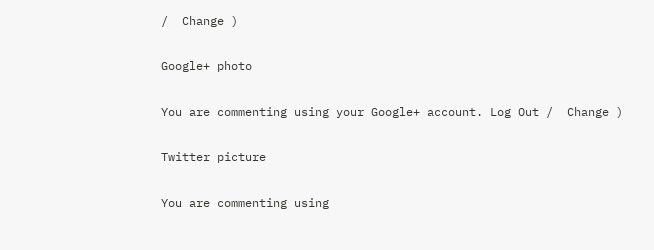/  Change )

Google+ photo

You are commenting using your Google+ account. Log Out /  Change )

Twitter picture

You are commenting using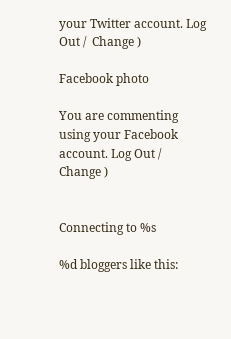your Twitter account. Log Out /  Change )

Facebook photo

You are commenting using your Facebook account. Log Out /  Change )


Connecting to %s

%d bloggers like this: